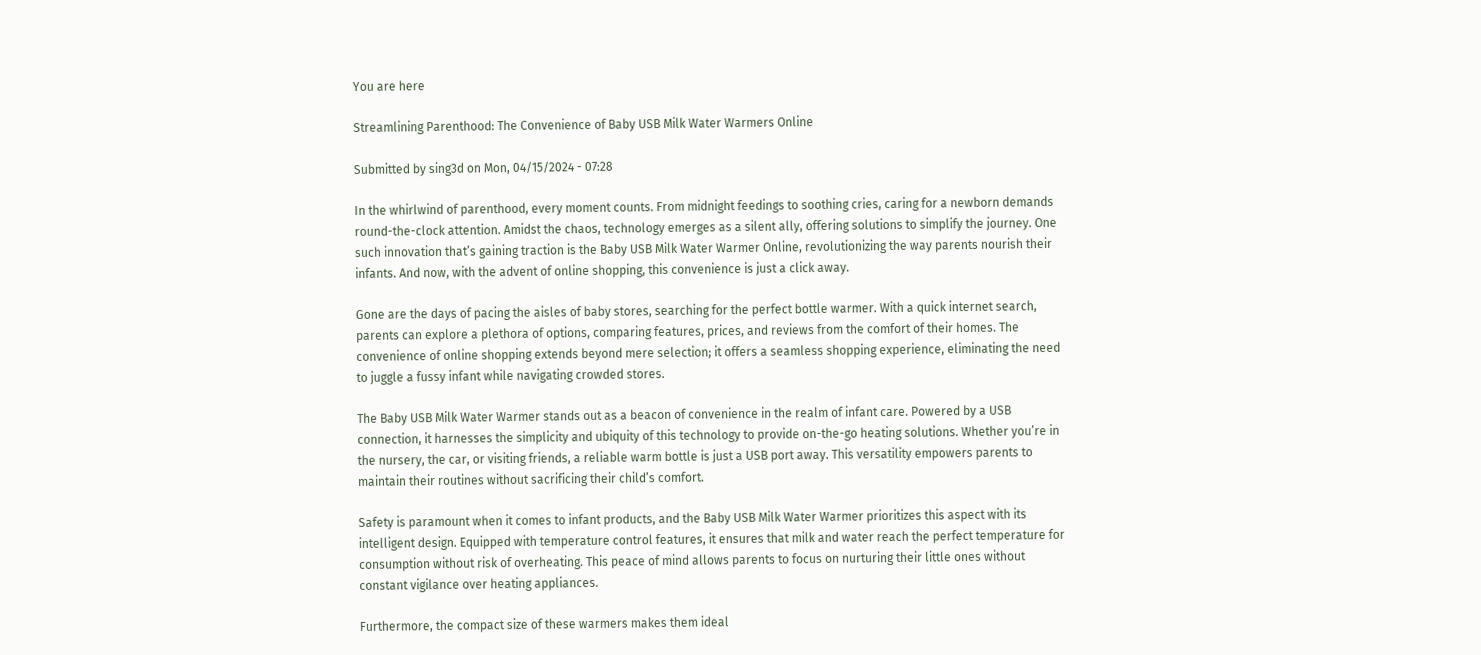You are here

Streamlining Parenthood: The Convenience of Baby USB Milk Water Warmers Online

Submitted by sing3d on Mon, 04/15/2024 - 07:28

In the whirlwind of parenthood, every moment counts. From midnight feedings to soothing cries, caring for a newborn demands round-the-clock attention. Amidst the chaos, technology emerges as a silent ally, offering solutions to simplify the journey. One such innovation that’s gaining traction is the Baby USB Milk Water Warmer Online, revolutionizing the way parents nourish their infants. And now, with the advent of online shopping, this convenience is just a click away.

Gone are the days of pacing the aisles of baby stores, searching for the perfect bottle warmer. With a quick internet search, parents can explore a plethora of options, comparing features, prices, and reviews from the comfort of their homes. The convenience of online shopping extends beyond mere selection; it offers a seamless shopping experience, eliminating the need to juggle a fussy infant while navigating crowded stores.

The Baby USB Milk Water Warmer stands out as a beacon of convenience in the realm of infant care. Powered by a USB connection, it harnesses the simplicity and ubiquity of this technology to provide on-the-go heating solutions. Whether you’re in the nursery, the car, or visiting friends, a reliable warm bottle is just a USB port away. This versatility empowers parents to maintain their routines without sacrificing their child’s comfort.

Safety is paramount when it comes to infant products, and the Baby USB Milk Water Warmer prioritizes this aspect with its intelligent design. Equipped with temperature control features, it ensures that milk and water reach the perfect temperature for consumption without risk of overheating. This peace of mind allows parents to focus on nurturing their little ones without constant vigilance over heating appliances.

Furthermore, the compact size of these warmers makes them ideal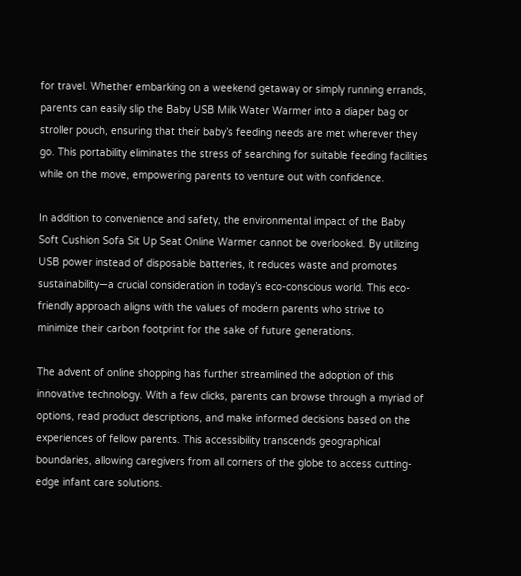for travel. Whether embarking on a weekend getaway or simply running errands, parents can easily slip the Baby USB Milk Water Warmer into a diaper bag or stroller pouch, ensuring that their baby’s feeding needs are met wherever they go. This portability eliminates the stress of searching for suitable feeding facilities while on the move, empowering parents to venture out with confidence.

In addition to convenience and safety, the environmental impact of the Baby Soft Cushion Sofa Sit Up Seat Online Warmer cannot be overlooked. By utilizing USB power instead of disposable batteries, it reduces waste and promotes sustainability—a crucial consideration in today’s eco-conscious world. This eco-friendly approach aligns with the values of modern parents who strive to minimize their carbon footprint for the sake of future generations.

The advent of online shopping has further streamlined the adoption of this innovative technology. With a few clicks, parents can browse through a myriad of options, read product descriptions, and make informed decisions based on the experiences of fellow parents. This accessibility transcends geographical boundaries, allowing caregivers from all corners of the globe to access cutting-edge infant care solutions.